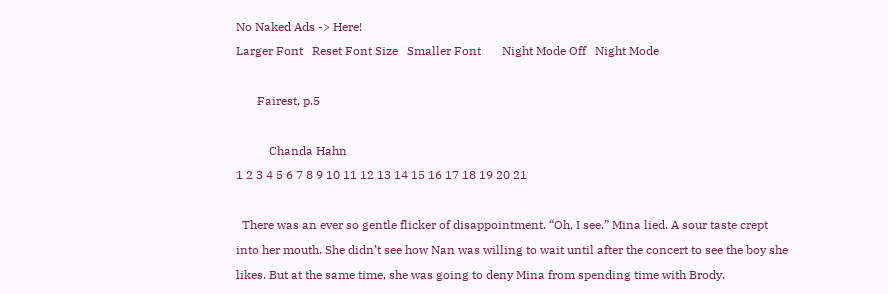No Naked Ads -> Here!
Larger Font   Reset Font Size   Smaller Font       Night Mode Off   Night Mode

       Fairest, p.5

           Chanda Hahn
1 2 3 4 5 6 7 8 9 10 11 12 13 14 15 16 17 18 19 20 21

  There was an ever so gentle flicker of disappointment. “Oh, I see.” Mina lied. A sour taste crept into her mouth. She didn’t see how Nan was willing to wait until after the concert to see the boy she likes. But at the same time, she was going to deny Mina from spending time with Brody.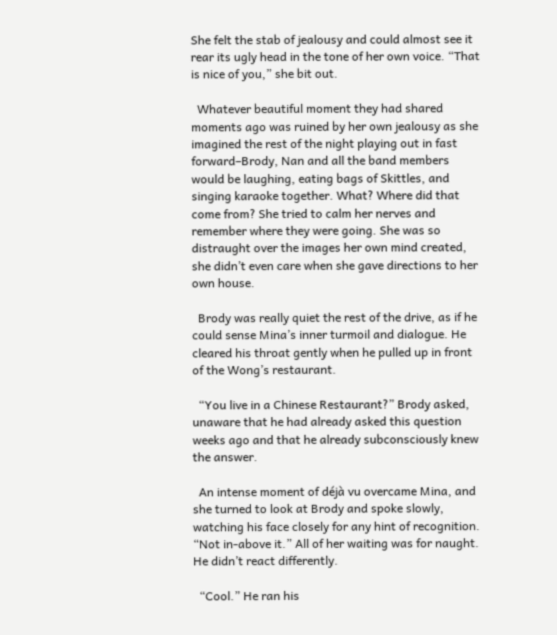She felt the stab of jealousy and could almost see it rear its ugly head in the tone of her own voice. “That is nice of you,” she bit out.

  Whatever beautiful moment they had shared moments ago was ruined by her own jealousy as she imagined the rest of the night playing out in fast forward–Brody, Nan and all the band members would be laughing, eating bags of Skittles, and singing karaoke together. What? Where did that come from? She tried to calm her nerves and remember where they were going. She was so distraught over the images her own mind created, she didn’t even care when she gave directions to her own house.

  Brody was really quiet the rest of the drive, as if he could sense Mina’s inner turmoil and dialogue. He cleared his throat gently when he pulled up in front of the Wong’s restaurant.

  “You live in a Chinese Restaurant?” Brody asked, unaware that he had already asked this question weeks ago and that he already subconsciously knew the answer.

  An intense moment of déjà vu overcame Mina, and she turned to look at Brody and spoke slowly, watching his face closely for any hint of recognition. “Not in-above it.” All of her waiting was for naught. He didn’t react differently.

  “Cool.” He ran his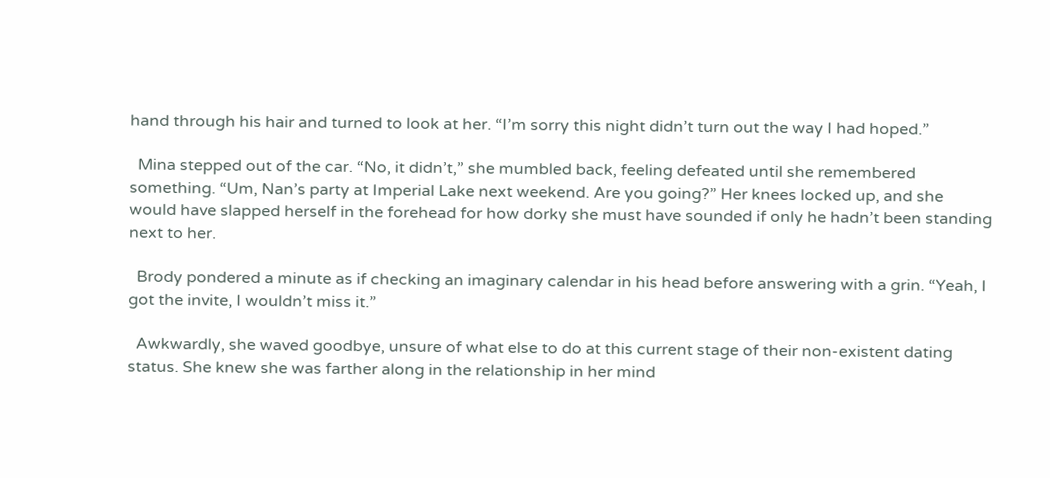hand through his hair and turned to look at her. “I’m sorry this night didn’t turn out the way I had hoped.”

  Mina stepped out of the car. “No, it didn’t,” she mumbled back, feeling defeated until she remembered something. “Um, Nan’s party at Imperial Lake next weekend. Are you going?” Her knees locked up, and she would have slapped herself in the forehead for how dorky she must have sounded if only he hadn’t been standing next to her.

  Brody pondered a minute as if checking an imaginary calendar in his head before answering with a grin. “Yeah, I got the invite, I wouldn’t miss it.”

  Awkwardly, she waved goodbye, unsure of what else to do at this current stage of their non-existent dating status. She knew she was farther along in the relationship in her mind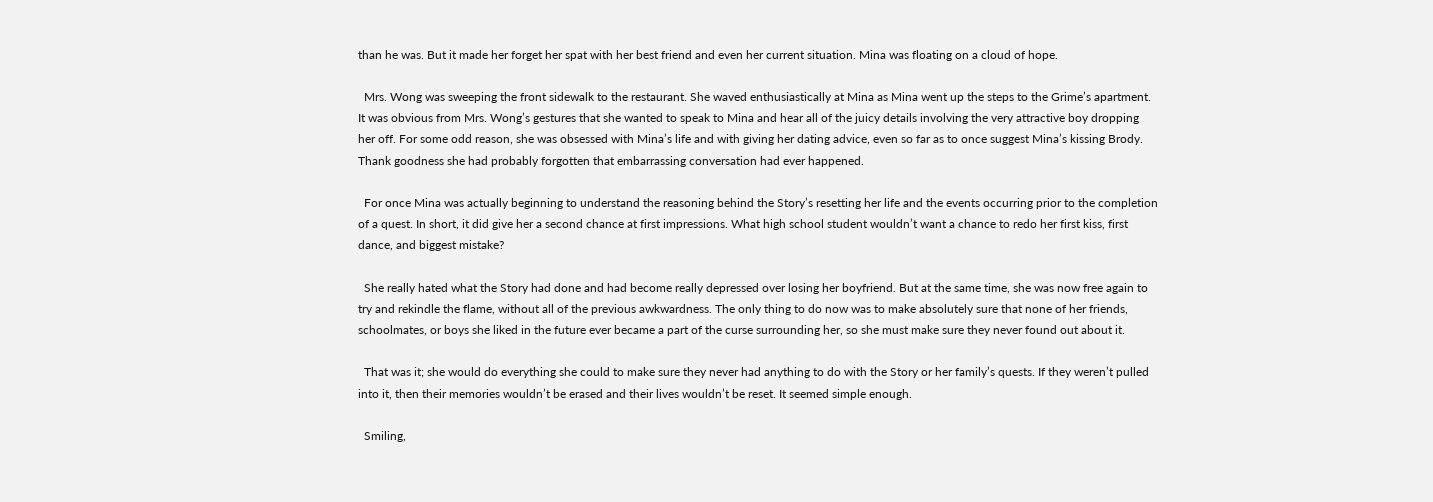than he was. But it made her forget her spat with her best friend and even her current situation. Mina was floating on a cloud of hope.

  Mrs. Wong was sweeping the front sidewalk to the restaurant. She waved enthusiastically at Mina as Mina went up the steps to the Grime’s apartment. It was obvious from Mrs. Wong’s gestures that she wanted to speak to Mina and hear all of the juicy details involving the very attractive boy dropping her off. For some odd reason, she was obsessed with Mina’s life and with giving her dating advice, even so far as to once suggest Mina’s kissing Brody. Thank goodness she had probably forgotten that embarrassing conversation had ever happened.

  For once Mina was actually beginning to understand the reasoning behind the Story’s resetting her life and the events occurring prior to the completion of a quest. In short, it did give her a second chance at first impressions. What high school student wouldn’t want a chance to redo her first kiss, first dance, and biggest mistake?

  She really hated what the Story had done and had become really depressed over losing her boyfriend. But at the same time, she was now free again to try and rekindle the flame, without all of the previous awkwardness. The only thing to do now was to make absolutely sure that none of her friends, schoolmates, or boys she liked in the future ever became a part of the curse surrounding her, so she must make sure they never found out about it.

  That was it; she would do everything she could to make sure they never had anything to do with the Story or her family’s quests. If they weren’t pulled into it, then their memories wouldn’t be erased and their lives wouldn’t be reset. It seemed simple enough.

  Smiling,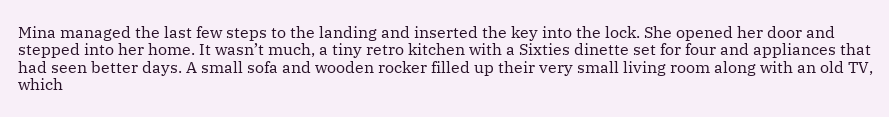Mina managed the last few steps to the landing and inserted the key into the lock. She opened her door and stepped into her home. It wasn’t much, a tiny retro kitchen with a Sixties dinette set for four and appliances that had seen better days. A small sofa and wooden rocker filled up their very small living room along with an old TV, which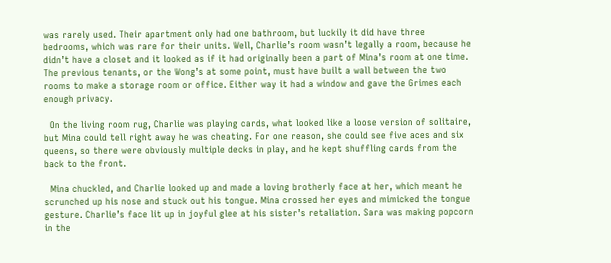was rarely used. Their apartment only had one bathroom, but luckily it did have three bedrooms, which was rare for their units. Well, Charlie’s room wasn’t legally a room, because he didn’t have a closet and it looked as if it had originally been a part of Mina’s room at one time. The previous tenants, or the Wong’s at some point, must have built a wall between the two rooms to make a storage room or office. Either way it had a window and gave the Grimes each enough privacy.

  On the living room rug, Charlie was playing cards, what looked like a loose version of solitaire, but Mina could tell right away he was cheating. For one reason, she could see five aces and six queens, so there were obviously multiple decks in play, and he kept shuffling cards from the back to the front.

  Mina chuckled, and Charlie looked up and made a loving brotherly face at her, which meant he scrunched up his nose and stuck out his tongue. Mina crossed her eyes and mimicked the tongue gesture. Charlie’s face lit up in joyful glee at his sister’s retaliation. Sara was making popcorn in the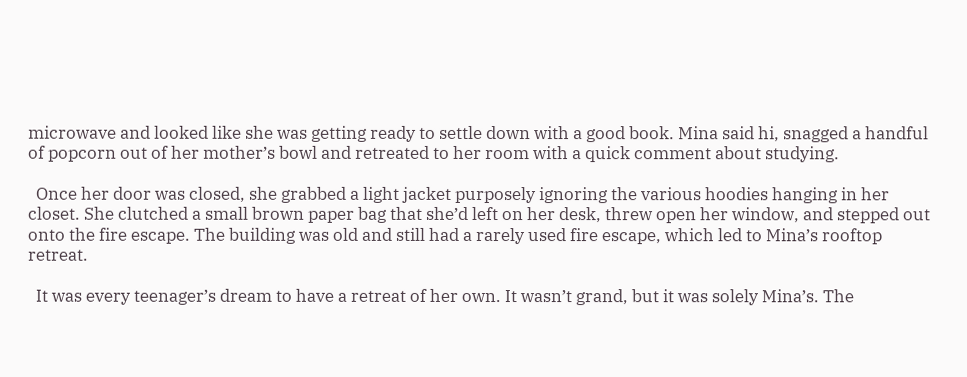microwave and looked like she was getting ready to settle down with a good book. Mina said hi, snagged a handful of popcorn out of her mother’s bowl and retreated to her room with a quick comment about studying.

  Once her door was closed, she grabbed a light jacket purposely ignoring the various hoodies hanging in her closet. She clutched a small brown paper bag that she’d left on her desk, threw open her window, and stepped out onto the fire escape. The building was old and still had a rarely used fire escape, which led to Mina’s rooftop retreat.

  It was every teenager’s dream to have a retreat of her own. It wasn’t grand, but it was solely Mina’s. The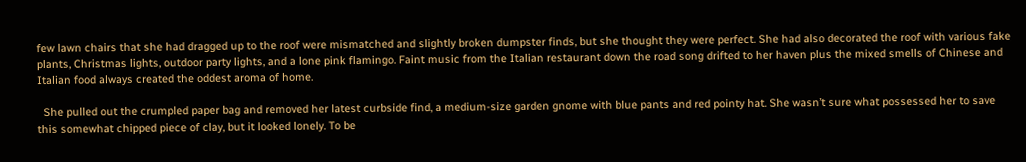few lawn chairs that she had dragged up to the roof were mismatched and slightly broken dumpster finds, but she thought they were perfect. She had also decorated the roof with various fake plants, Christmas lights, outdoor party lights, and a lone pink flamingo. Faint music from the Italian restaurant down the road song drifted to her haven plus the mixed smells of Chinese and Italian food always created the oddest aroma of home.

  She pulled out the crumpled paper bag and removed her latest curbside find, a medium-size garden gnome with blue pants and red pointy hat. She wasn’t sure what possessed her to save this somewhat chipped piece of clay, but it looked lonely. To be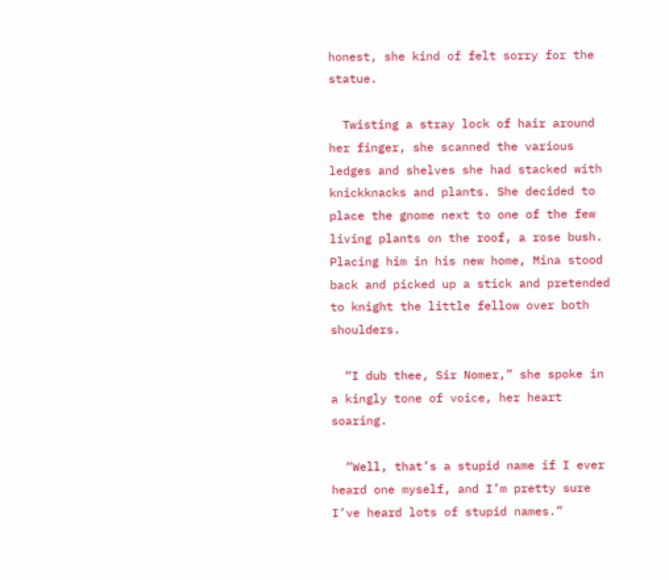honest, she kind of felt sorry for the statue.

  Twisting a stray lock of hair around her finger, she scanned the various ledges and shelves she had stacked with knickknacks and plants. She decided to place the gnome next to one of the few living plants on the roof, a rose bush. Placing him in his new home, Mina stood back and picked up a stick and pretended to knight the little fellow over both shoulders.

  “I dub thee, Sir Nomer,” she spoke in a kingly tone of voice, her heart soaring.

  “Well, that’s a stupid name if I ever heard one myself, and I’m pretty sure I’ve heard lots of stupid names.”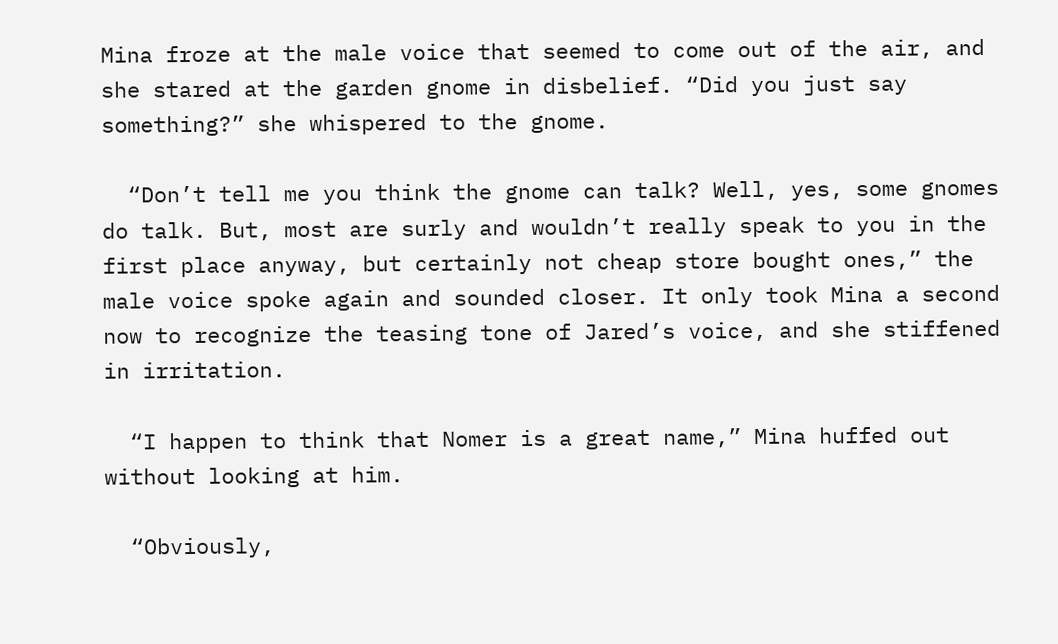Mina froze at the male voice that seemed to come out of the air, and she stared at the garden gnome in disbelief. “Did you just say something?” she whispered to the gnome.

  “Don’t tell me you think the gnome can talk? Well, yes, some gnomes do talk. But, most are surly and wouldn’t really speak to you in the first place anyway, but certainly not cheap store bought ones,” the male voice spoke again and sounded closer. It only took Mina a second now to recognize the teasing tone of Jared’s voice, and she stiffened in irritation.

  “I happen to think that Nomer is a great name,” Mina huffed out without looking at him.

  “Obviously,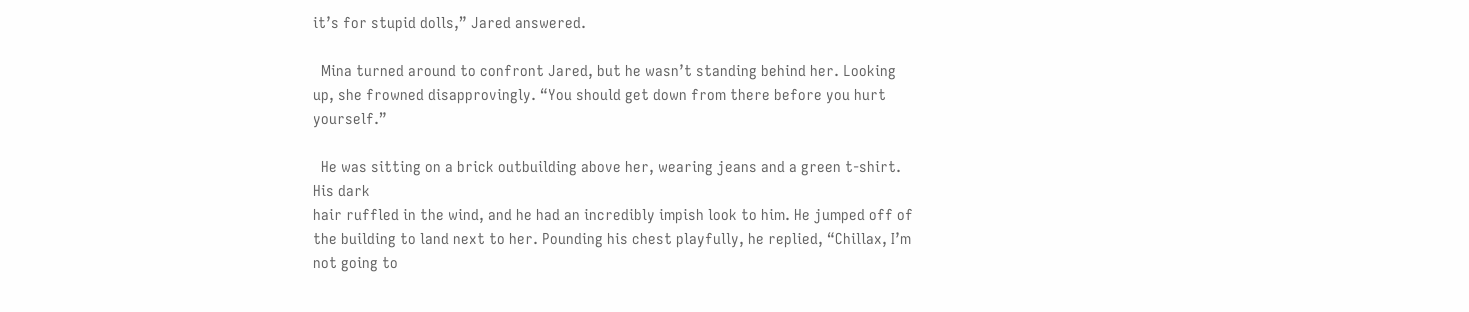it’s for stupid dolls,” Jared answered.

  Mina turned around to confront Jared, but he wasn’t standing behind her. Looking up, she frowned disapprovingly. “You should get down from there before you hurt yourself.”

  He was sitting on a brick outbuilding above her, wearing jeans and a green t-shirt. His dark
hair ruffled in the wind, and he had an incredibly impish look to him. He jumped off of the building to land next to her. Pounding his chest playfully, he replied, “Chillax, I’m not going to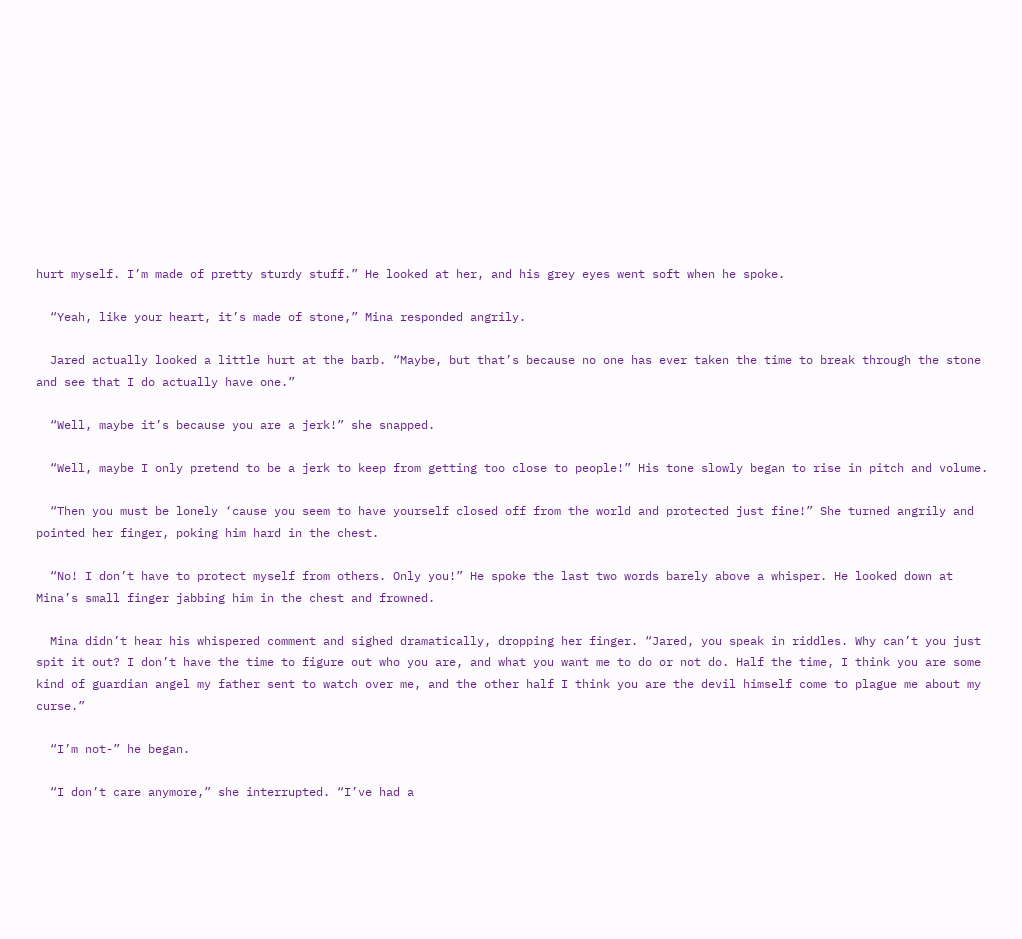hurt myself. I’m made of pretty sturdy stuff.” He looked at her, and his grey eyes went soft when he spoke.

  “Yeah, like your heart, it’s made of stone,” Mina responded angrily.

  Jared actually looked a little hurt at the barb. “Maybe, but that’s because no one has ever taken the time to break through the stone and see that I do actually have one.”

  “Well, maybe it’s because you are a jerk!” she snapped.

  “Well, maybe I only pretend to be a jerk to keep from getting too close to people!” His tone slowly began to rise in pitch and volume.

  “Then you must be lonely ‘cause you seem to have yourself closed off from the world and protected just fine!” She turned angrily and pointed her finger, poking him hard in the chest.

  “No! I don’t have to protect myself from others. Only you!” He spoke the last two words barely above a whisper. He looked down at Mina’s small finger jabbing him in the chest and frowned.

  Mina didn’t hear his whispered comment and sighed dramatically, dropping her finger. “Jared, you speak in riddles. Why can’t you just spit it out? I don’t have the time to figure out who you are, and what you want me to do or not do. Half the time, I think you are some kind of guardian angel my father sent to watch over me, and the other half I think you are the devil himself come to plague me about my curse.”

  “I’m not-” he began.

  “I don’t care anymore,” she interrupted. “I’ve had a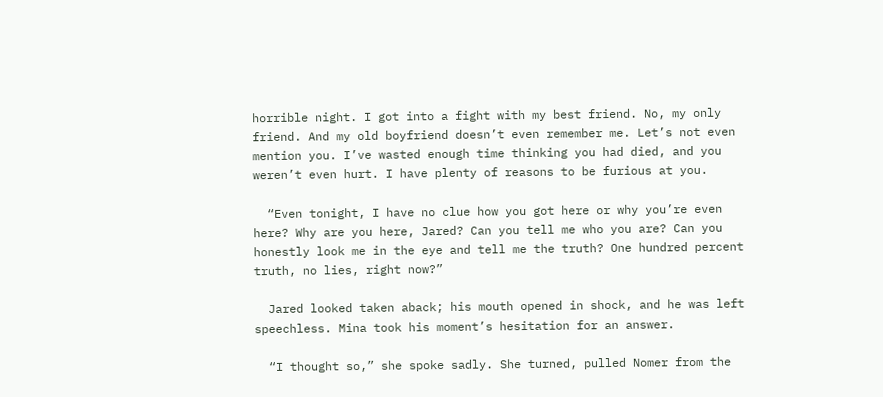horrible night. I got into a fight with my best friend. No, my only friend. And my old boyfriend doesn’t even remember me. Let’s not even mention you. I’ve wasted enough time thinking you had died, and you weren’t even hurt. I have plenty of reasons to be furious at you.

  “Even tonight, I have no clue how you got here or why you’re even here? Why are you here, Jared? Can you tell me who you are? Can you honestly look me in the eye and tell me the truth? One hundred percent truth, no lies, right now?”

  Jared looked taken aback; his mouth opened in shock, and he was left speechless. Mina took his moment’s hesitation for an answer.

  “I thought so,” she spoke sadly. She turned, pulled Nomer from the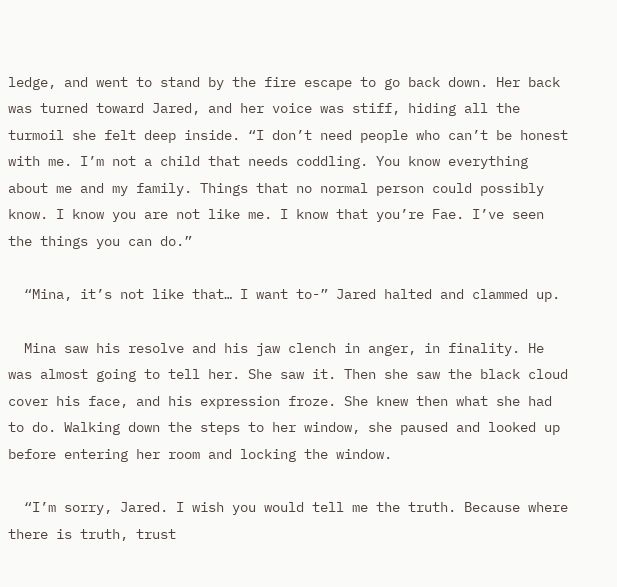ledge, and went to stand by the fire escape to go back down. Her back was turned toward Jared, and her voice was stiff, hiding all the turmoil she felt deep inside. “I don’t need people who can’t be honest with me. I’m not a child that needs coddling. You know everything about me and my family. Things that no normal person could possibly know. I know you are not like me. I know that you’re Fae. I’ve seen the things you can do.”

  “Mina, it’s not like that… I want to-” Jared halted and clammed up.

  Mina saw his resolve and his jaw clench in anger, in finality. He was almost going to tell her. She saw it. Then she saw the black cloud cover his face, and his expression froze. She knew then what she had to do. Walking down the steps to her window, she paused and looked up before entering her room and locking the window.

  “I’m sorry, Jared. I wish you would tell me the truth. Because where there is truth, trust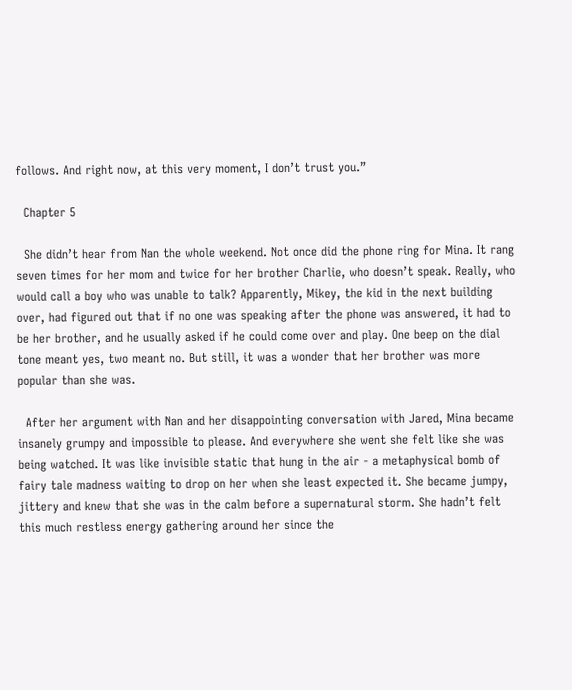follows. And right now, at this very moment, I don’t trust you.”

  Chapter 5

  She didn’t hear from Nan the whole weekend. Not once did the phone ring for Mina. It rang seven times for her mom and twice for her brother Charlie, who doesn’t speak. Really, who would call a boy who was unable to talk? Apparently, Mikey, the kid in the next building over, had figured out that if no one was speaking after the phone was answered, it had to be her brother, and he usually asked if he could come over and play. One beep on the dial tone meant yes, two meant no. But still, it was a wonder that her brother was more popular than she was.

  After her argument with Nan and her disappointing conversation with Jared, Mina became insanely grumpy and impossible to please. And everywhere she went she felt like she was being watched. It was like invisible static that hung in the air - a metaphysical bomb of fairy tale madness waiting to drop on her when she least expected it. She became jumpy, jittery and knew that she was in the calm before a supernatural storm. She hadn’t felt this much restless energy gathering around her since the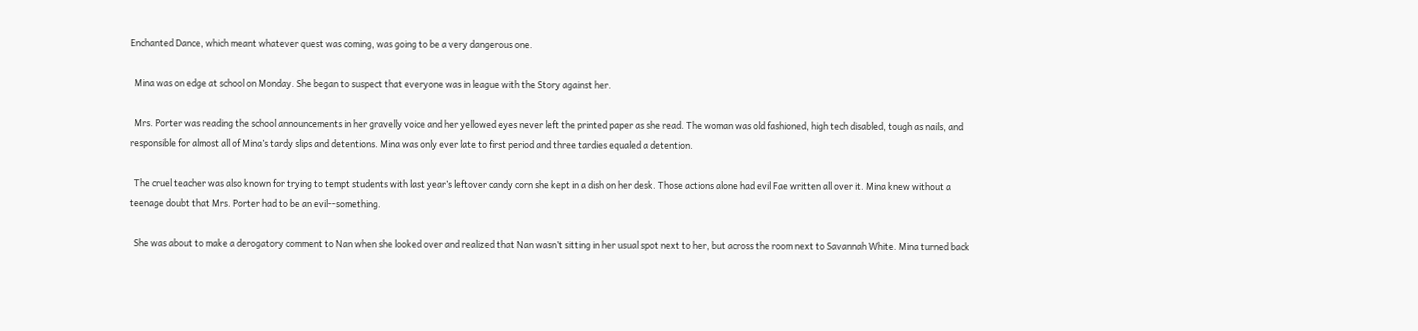Enchanted Dance, which meant whatever quest was coming, was going to be a very dangerous one.

  Mina was on edge at school on Monday. She began to suspect that everyone was in league with the Story against her.

  Mrs. Porter was reading the school announcements in her gravelly voice and her yellowed eyes never left the printed paper as she read. The woman was old fashioned, high tech disabled, tough as nails, and responsible for almost all of Mina’s tardy slips and detentions. Mina was only ever late to first period and three tardies equaled a detention.

  The cruel teacher was also known for trying to tempt students with last year’s leftover candy corn she kept in a dish on her desk. Those actions alone had evil Fae written all over it. Mina knew without a teenage doubt that Mrs. Porter had to be an evil--something.

  She was about to make a derogatory comment to Nan when she looked over and realized that Nan wasn’t sitting in her usual spot next to her, but across the room next to Savannah White. Mina turned back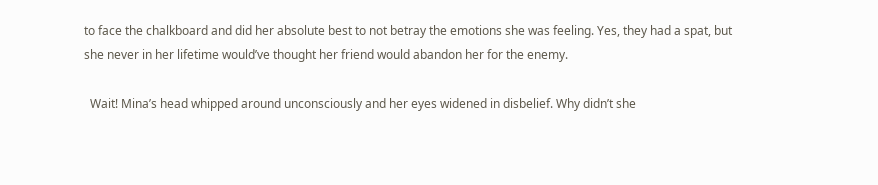to face the chalkboard and did her absolute best to not betray the emotions she was feeling. Yes, they had a spat, but she never in her lifetime would’ve thought her friend would abandon her for the enemy.

  Wait! Mina’s head whipped around unconsciously and her eyes widened in disbelief. Why didn’t she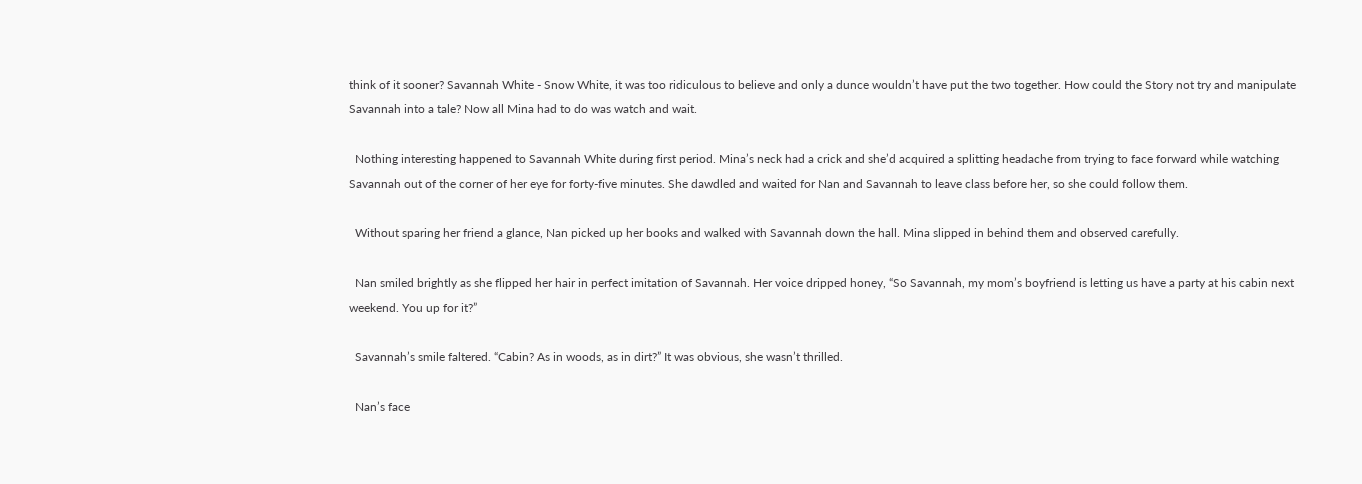think of it sooner? Savannah White - Snow White, it was too ridiculous to believe and only a dunce wouldn’t have put the two together. How could the Story not try and manipulate Savannah into a tale? Now all Mina had to do was watch and wait.

  Nothing interesting happened to Savannah White during first period. Mina’s neck had a crick and she’d acquired a splitting headache from trying to face forward while watching Savannah out of the corner of her eye for forty-five minutes. She dawdled and waited for Nan and Savannah to leave class before her, so she could follow them.

  Without sparing her friend a glance, Nan picked up her books and walked with Savannah down the hall. Mina slipped in behind them and observed carefully.

  Nan smiled brightly as she flipped her hair in perfect imitation of Savannah. Her voice dripped honey, “So Savannah, my mom’s boyfriend is letting us have a party at his cabin next weekend. You up for it?”

  Savannah’s smile faltered. “Cabin? As in woods, as in dirt?” It was obvious, she wasn’t thrilled.

  Nan’s face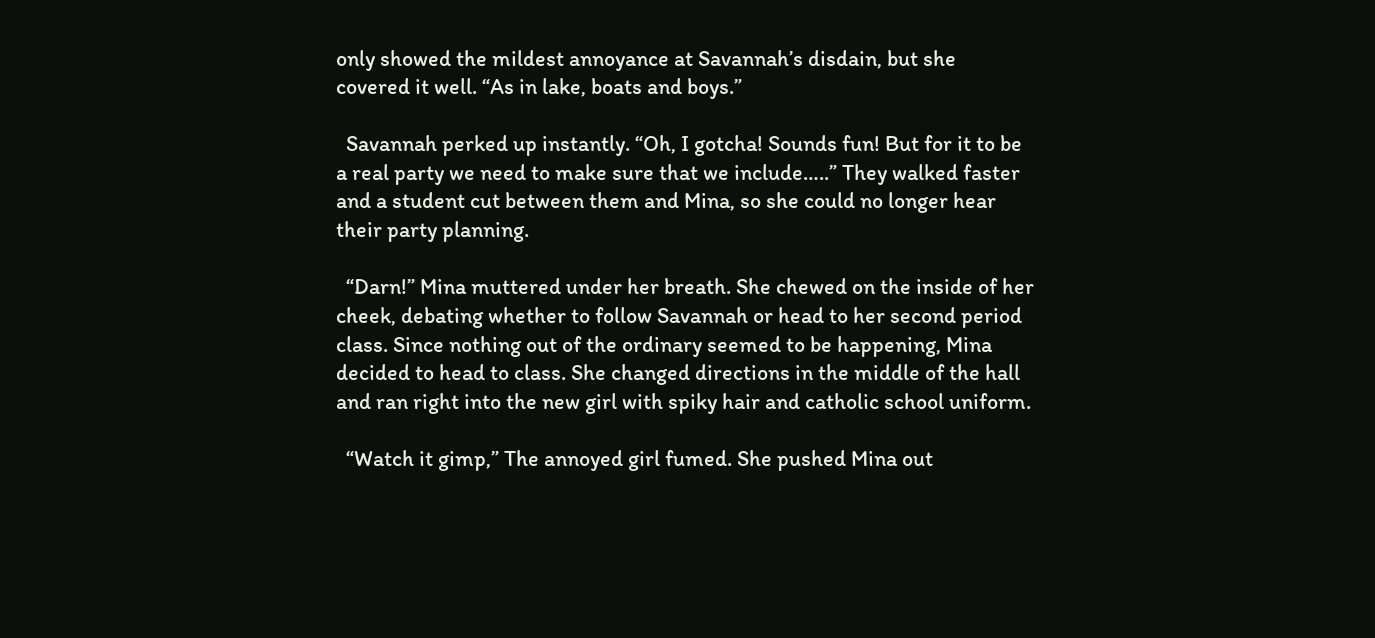only showed the mildest annoyance at Savannah’s disdain, but she covered it well. “As in lake, boats and boys.”

  Savannah perked up instantly. “Oh, I gotcha! Sounds fun! But for it to be a real party we need to make sure that we include…..” They walked faster and a student cut between them and Mina, so she could no longer hear their party planning.

  “Darn!” Mina muttered under her breath. She chewed on the inside of her cheek, debating whether to follow Savannah or head to her second period class. Since nothing out of the ordinary seemed to be happening, Mina decided to head to class. She changed directions in the middle of the hall and ran right into the new girl with spiky hair and catholic school uniform.

  “Watch it gimp,” The annoyed girl fumed. She pushed Mina out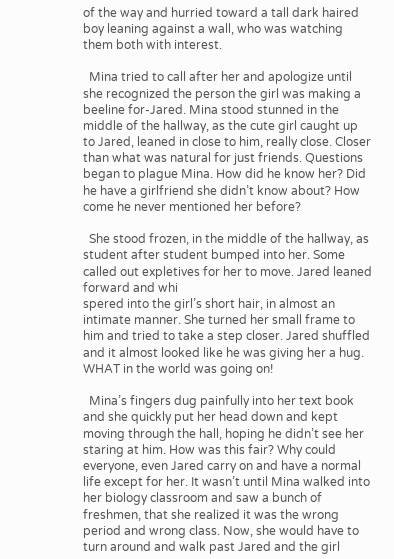of the way and hurried toward a tall dark haired boy leaning against a wall, who was watching them both with interest.

  Mina tried to call after her and apologize until she recognized the person the girl was making a beeline for-Jared. Mina stood stunned in the middle of the hallway, as the cute girl caught up to Jared, leaned in close to him, really close. Closer than what was natural for just friends. Questions began to plague Mina. How did he know her? Did he have a girlfriend she didn’t know about? How come he never mentioned her before?

  She stood frozen, in the middle of the hallway, as student after student bumped into her. Some called out expletives for her to move. Jared leaned forward and whi
spered into the girl’s short hair, in almost an intimate manner. She turned her small frame to him and tried to take a step closer. Jared shuffled and it almost looked like he was giving her a hug. WHAT in the world was going on!

  Mina’s fingers dug painfully into her text book and she quickly put her head down and kept moving through the hall, hoping he didn’t see her staring at him. How was this fair? Why could everyone, even Jared carry on and have a normal life except for her. It wasn’t until Mina walked into her biology classroom and saw a bunch of freshmen, that she realized it was the wrong period and wrong class. Now, she would have to turn around and walk past Jared and the girl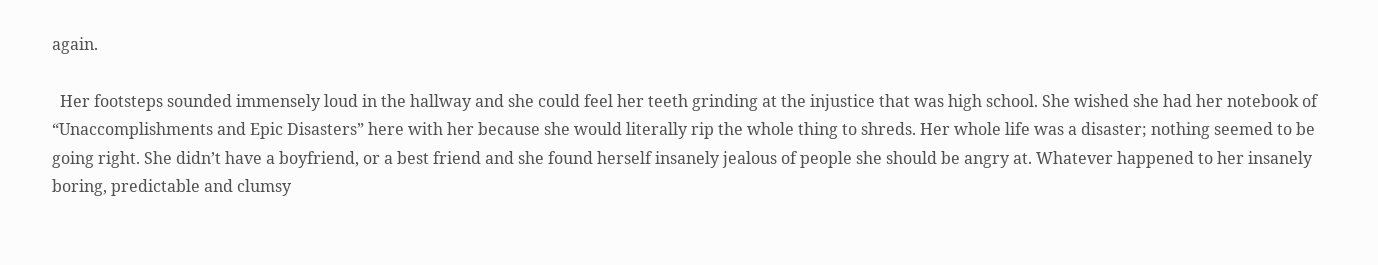again.

  Her footsteps sounded immensely loud in the hallway and she could feel her teeth grinding at the injustice that was high school. She wished she had her notebook of “Unaccomplishments and Epic Disasters” here with her because she would literally rip the whole thing to shreds. Her whole life was a disaster; nothing seemed to be going right. She didn’t have a boyfriend, or a best friend and she found herself insanely jealous of people she should be angry at. Whatever happened to her insanely boring, predictable and clumsy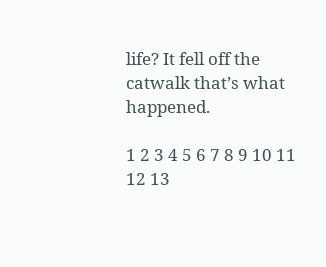life? It fell off the catwalk that’s what happened.

1 2 3 4 5 6 7 8 9 10 11 12 13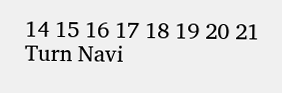14 15 16 17 18 19 20 21
Turn Navi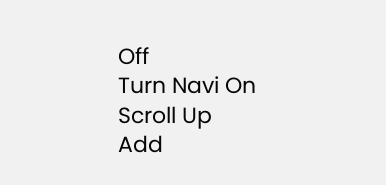Off
Turn Navi On
Scroll Up
Add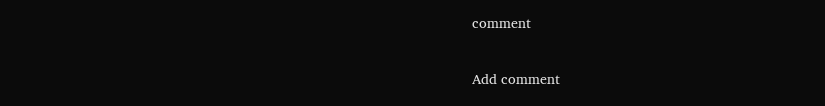comment

Add comment